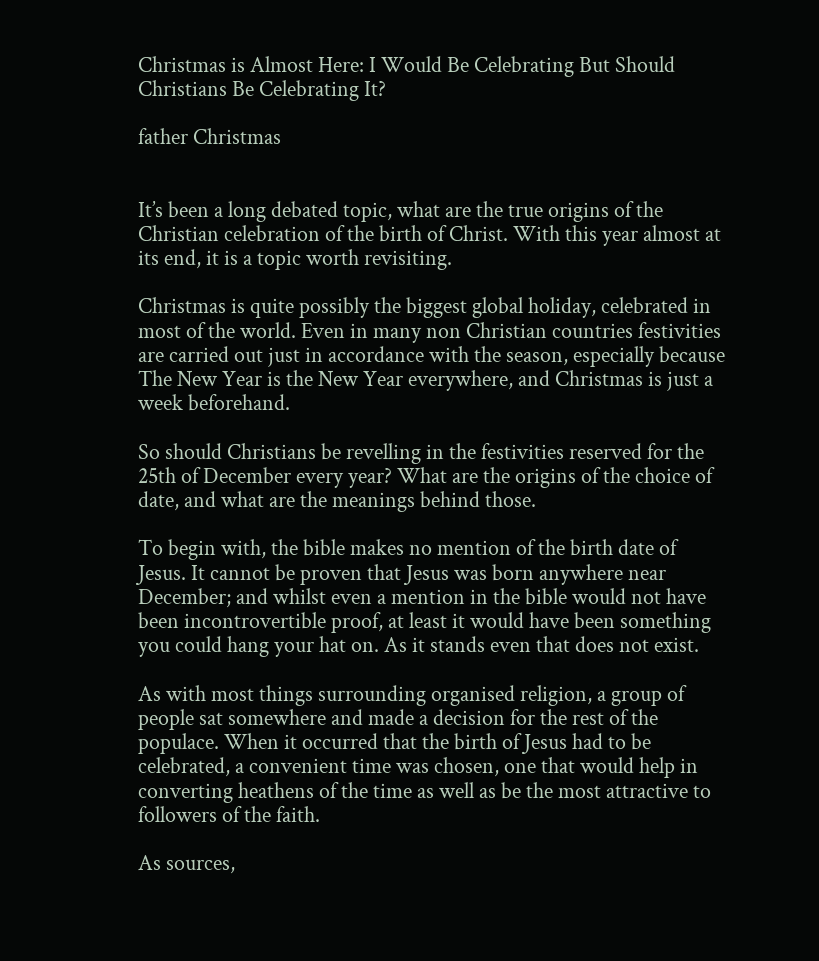Christmas is Almost Here: I Would Be Celebrating But Should Christians Be Celebrating It?

father Christmas


It’s been a long debated topic, what are the true origins of the Christian celebration of the birth of Christ. With this year almost at its end, it is a topic worth revisiting.

Christmas is quite possibly the biggest global holiday, celebrated in most of the world. Even in many non Christian countries festivities are carried out just in accordance with the season, especially because The New Year is the New Year everywhere, and Christmas is just a week beforehand.

So should Christians be revelling in the festivities reserved for the 25th of December every year? What are the origins of the choice of date, and what are the meanings behind those.

To begin with, the bible makes no mention of the birth date of Jesus. It cannot be proven that Jesus was born anywhere near December; and whilst even a mention in the bible would not have been incontrovertible proof, at least it would have been something you could hang your hat on. As it stands even that does not exist.

As with most things surrounding organised religion, a group of people sat somewhere and made a decision for the rest of the populace. When it occurred that the birth of Jesus had to be celebrated, a convenient time was chosen, one that would help in converting heathens of the time as well as be the most attractive to followers of the faith.

As sources,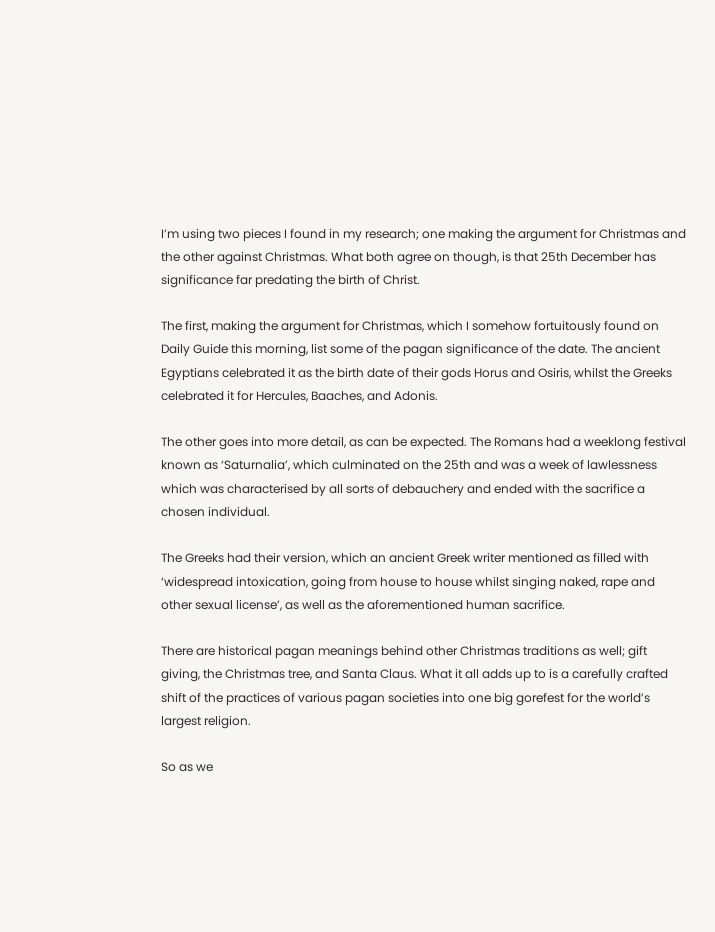I’m using two pieces I found in my research; one making the argument for Christmas and the other against Christmas. What both agree on though, is that 25th December has significance far predating the birth of Christ.

The first, making the argument for Christmas, which I somehow fortuitously found on Daily Guide this morning, list some of the pagan significance of the date. The ancient Egyptians celebrated it as the birth date of their gods Horus and Osiris, whilst the Greeks celebrated it for Hercules, Baaches, and Adonis.

The other goes into more detail, as can be expected. The Romans had a weeklong festival known as ‘Saturnalia’, which culminated on the 25th and was a week of lawlessness which was characterised by all sorts of debauchery and ended with the sacrifice a chosen individual.

The Greeks had their version, which an ancient Greek writer mentioned as filled with ‘widespread intoxication, going from house to house whilst singing naked, rape and other sexual license’, as well as the aforementioned human sacrifice.

There are historical pagan meanings behind other Christmas traditions as well; gift giving, the Christmas tree, and Santa Claus. What it all adds up to is a carefully crafted shift of the practices of various pagan societies into one big gorefest for the world’s largest religion.

So as we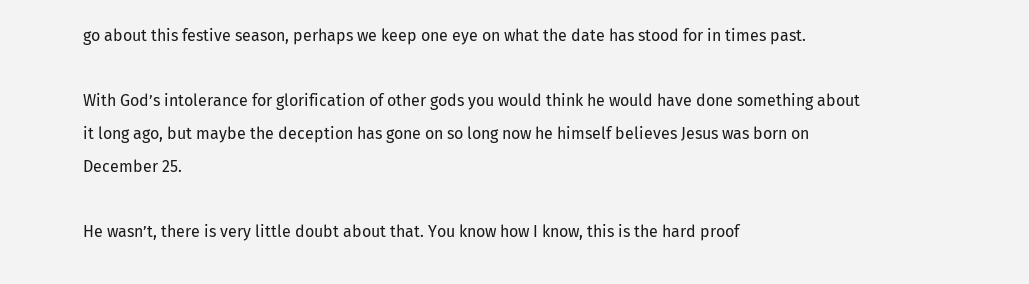go about this festive season, perhaps we keep one eye on what the date has stood for in times past.

With God’s intolerance for glorification of other gods you would think he would have done something about it long ago, but maybe the deception has gone on so long now he himself believes Jesus was born on December 25.

He wasn’t, there is very little doubt about that. You know how I know, this is the hard proof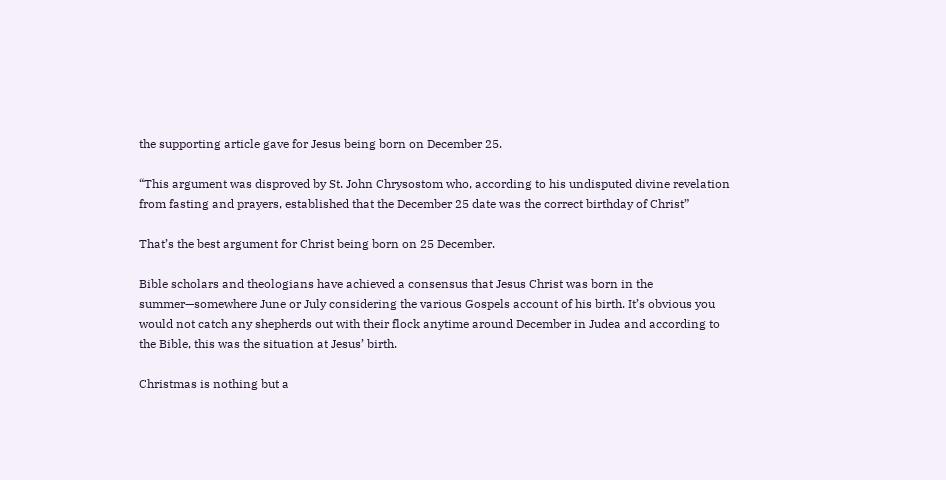the supporting article gave for Jesus being born on December 25.

“This argument was disproved by St. John Chrysostom who, according to his undisputed divine revelation from fasting and prayers, established that the December 25 date was the correct birthday of Christ”

That’s the best argument for Christ being born on 25 December.

Bible scholars and theologians have achieved a consensus that Jesus Christ was born in the summer—somewhere June or July considering the various Gospels account of his birth. It’s obvious you would not catch any shepherds out with their flock anytime around December in Judea and according to the Bible, this was the situation at Jesus’ birth.

Christmas is nothing but a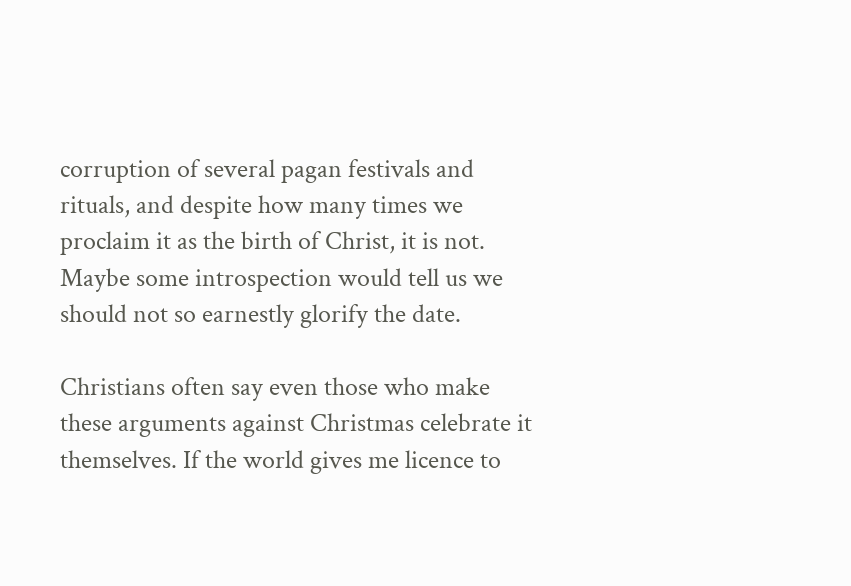corruption of several pagan festivals and rituals, and despite how many times we proclaim it as the birth of Christ, it is not. Maybe some introspection would tell us we should not so earnestly glorify the date.

Christians often say even those who make these arguments against Christmas celebrate it themselves. If the world gives me licence to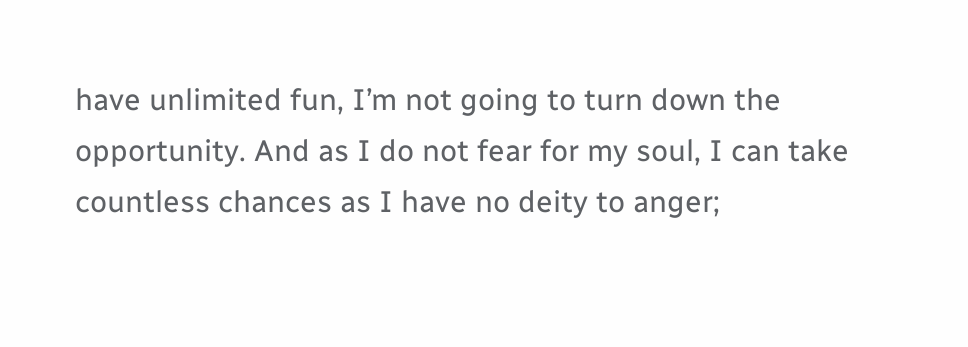have unlimited fun, I’m not going to turn down the opportunity. And as I do not fear for my soul, I can take countless chances as I have no deity to anger;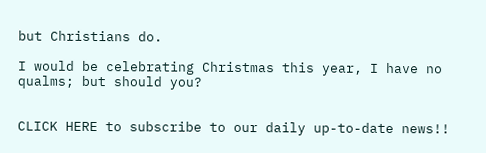but Christians do.

I would be celebrating Christmas this year, I have no qualms; but should you?


CLICK HERE to subscribe to our daily up-to-date news!!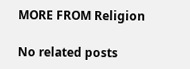MORE FROM Religion

No related posts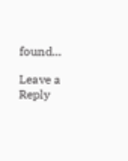found...

Leave a Reply